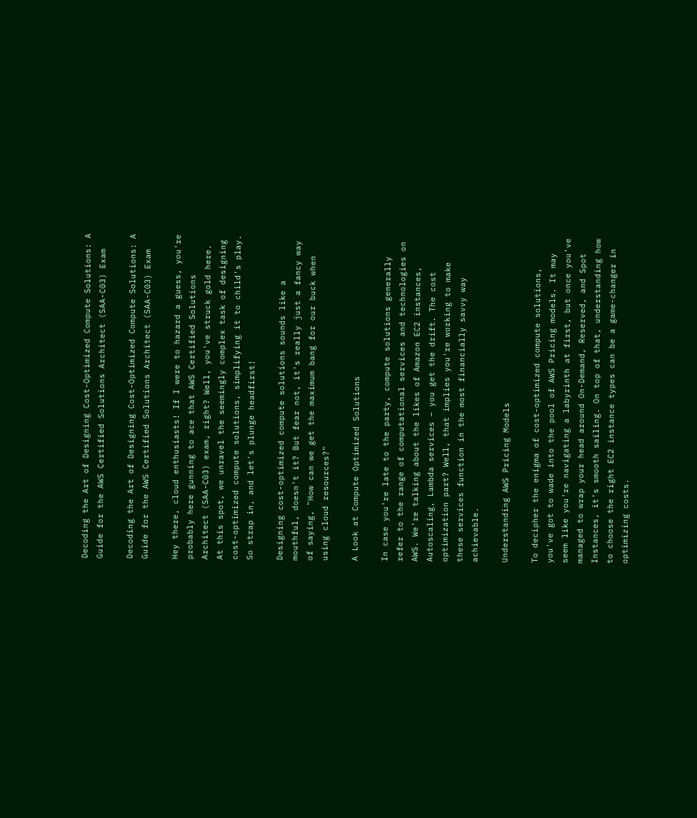Decoding the Art of Designing Cost-Optimized Compute Solutions: A Guide for the AWS Certified Solutions Architect (SAA-C03) Exam

Decoding the Art of Designing Cost-Optimized Compute Solutions: A Guide for the AWS Certified Solutions Architect (SAA-C03) Exam

Hey there, cloud enthusiasts! If I were to hazard a guess, you're probably here gunning to ace that AWS Certified Solutions Architect (SAA-C03) exam, right? Well, you've struck gold here. At this spot, we unravel the seemingly complex task of designing cost-optimized compute solutions, simplifying it to child's play. So strap in, and let's plunge headfirst!

Designing cost-optimized compute solutions sounds like a mouthful, doesn't it? But fear not, it's really just a fancy way of saying, "How can we get the maximum bang for our buck when using cloud resources?"

A Look at Compute Optimized Solutions

In case you're late to the party, compute solutions generally refer to the range of computational services and technologies on AWS. We're talking about the likes of Amazon EC2 instances, Autoscaling, Lambda services – you get the drift. The cost optimization part? Well, that implies you're working to make these services function in the most financially savvy way achievable.

Understanding AWS Pricing Models

To decipher the enigma of cost-optimized compute solutions, you've got to wade into the pool of AWS Pricing models. It may seem like you're navigating a labyrinth at first, but once you've managed to wrap your head around On-Demand, Reserved, and Spot Instances, it's smooth sailing. On top of that, understanding how to choose the right EC2 instance types can be a game-changer in optimizing costs.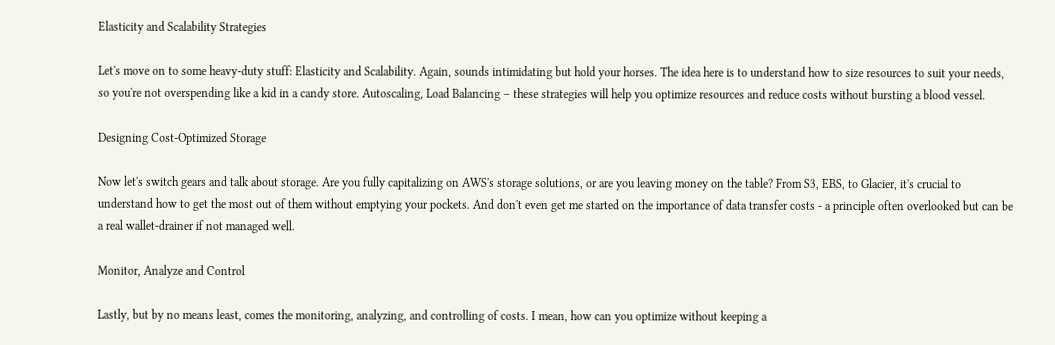Elasticity and Scalability Strategies

Let's move on to some heavy-duty stuff: Elasticity and Scalability. Again, sounds intimidating but hold your horses. The idea here is to understand how to size resources to suit your needs, so you're not overspending like a kid in a candy store. Autoscaling, Load Balancing – these strategies will help you optimize resources and reduce costs without bursting a blood vessel.

Designing Cost-Optimized Storage

Now let's switch gears and talk about storage. Are you fully capitalizing on AWS's storage solutions, or are you leaving money on the table? From S3, EBS, to Glacier, it's crucial to understand how to get the most out of them without emptying your pockets. And don't even get me started on the importance of data transfer costs - a principle often overlooked but can be a real wallet-drainer if not managed well.

Monitor, Analyze and Control

Lastly, but by no means least, comes the monitoring, analyzing, and controlling of costs. I mean, how can you optimize without keeping a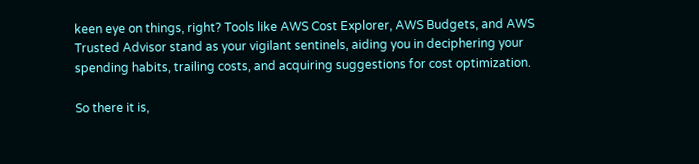keen eye on things, right? Tools like AWS Cost Explorer, AWS Budgets, and AWS Trusted Advisor stand as your vigilant sentinels, aiding you in deciphering your spending habits, trailing costs, and acquiring suggestions for cost optimization.

So there it is,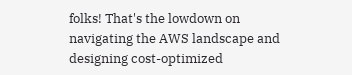folks! That's the lowdown on navigating the AWS landscape and designing cost-optimized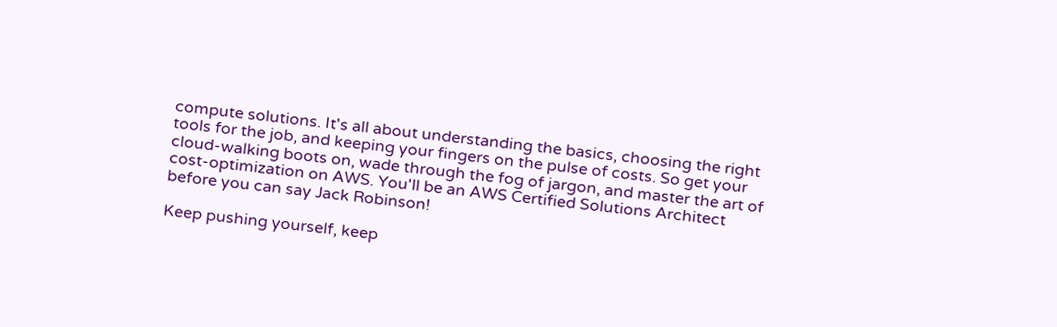compute solutions. It's all about understanding the basics, choosing the right tools for the job, and keeping your fingers on the pulse of costs. So get your cloud-walking boots on, wade through the fog of jargon, and master the art of cost-optimization on AWS. You'll be an AWS Certified Solutions Architect before you can say Jack Robinson!

Keep pushing yourself, keep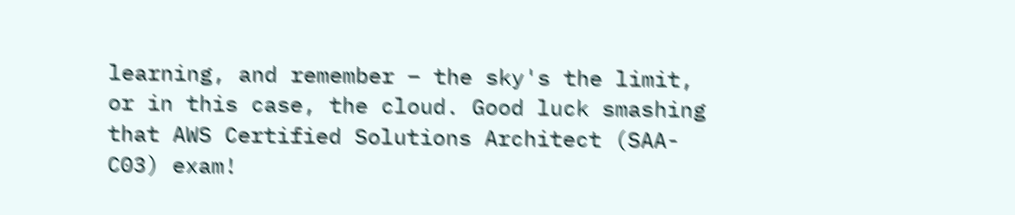learning, and remember – the sky's the limit, or in this case, the cloud. Good luck smashing that AWS Certified Solutions Architect (SAA-C03) exam!